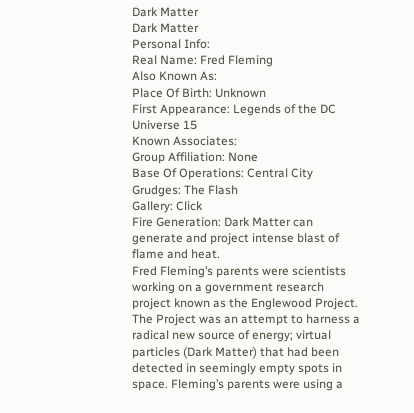Dark Matter
Dark Matter
Personal Info:
Real Name: Fred Fleming
Also Known As:
Place Of Birth: Unknown
First Appearance: Legends of the DC Universe 15
Known Associates:
Group Affiliation: None
Base Of Operations: Central City
Grudges: The Flash
Gallery: Click
Fire Generation: Dark Matter can generate and project intense blast of flame and heat.
Fred Fleming’s parents were scientists working on a government research project known as the Englewood Project. The Project was an attempt to harness a radical new source of energy; virtual particles (Dark Matter) that had been detected in seemingly empty spots in space. Fleming’s parents were using a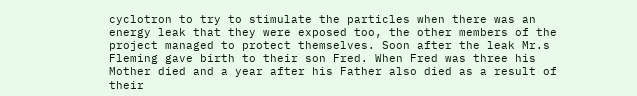cyclotron to try to stimulate the particles when there was an energy leak that they were exposed too, the other members of the project managed to protect themselves. Soon after the leak Mr.s Fleming gave birth to their son Fred. When Fred was three his Mother died and a year after his Father also died as a result of their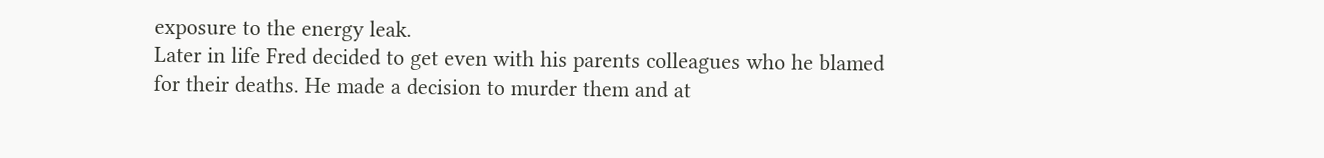exposure to the energy leak.
Later in life Fred decided to get even with his parents colleagues who he blamed for their deaths. He made a decision to murder them and at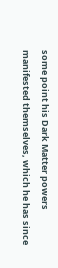some point his Dark Matter powers manifested themselves, which he has since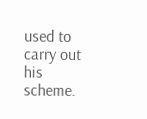used to carry out his scheme.